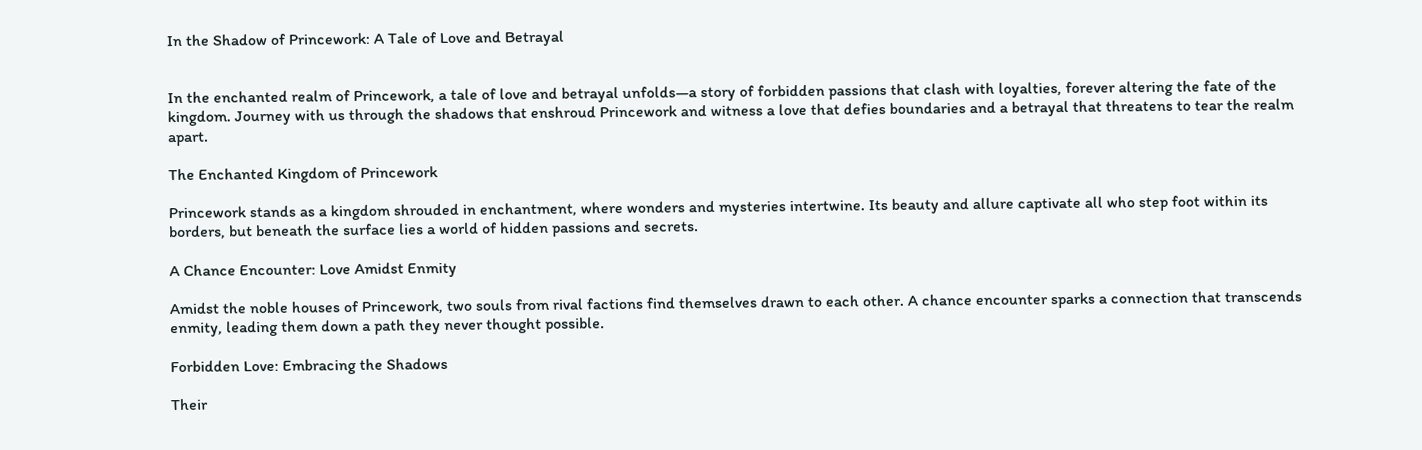In the Shadow of Princework: A Tale of Love and Betrayal


In the enchanted realm of Princework, a tale of love and betrayal unfolds—a story of forbidden passions that clash with loyalties, forever altering the fate of the kingdom. Journey with us through the shadows that enshroud Princework and witness a love that defies boundaries and a betrayal that threatens to tear the realm apart.

The Enchanted Kingdom of Princework

Princework stands as a kingdom shrouded in enchantment, where wonders and mysteries intertwine. Its beauty and allure captivate all who step foot within its borders, but beneath the surface lies a world of hidden passions and secrets.

A Chance Encounter: Love Amidst Enmity

Amidst the noble houses of Princework, two souls from rival factions find themselves drawn to each other. A chance encounter sparks a connection that transcends enmity, leading them down a path they never thought possible.

Forbidden Love: Embracing the Shadows

Their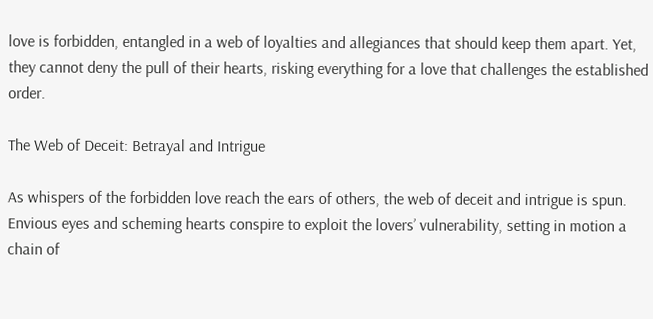love is forbidden, entangled in a web of loyalties and allegiances that should keep them apart. Yet, they cannot deny the pull of their hearts, risking everything for a love that challenges the established order.

The Web of Deceit: Betrayal and Intrigue

As whispers of the forbidden love reach the ears of others, the web of deceit and intrigue is spun. Envious eyes and scheming hearts conspire to exploit the lovers’ vulnerability, setting in motion a chain of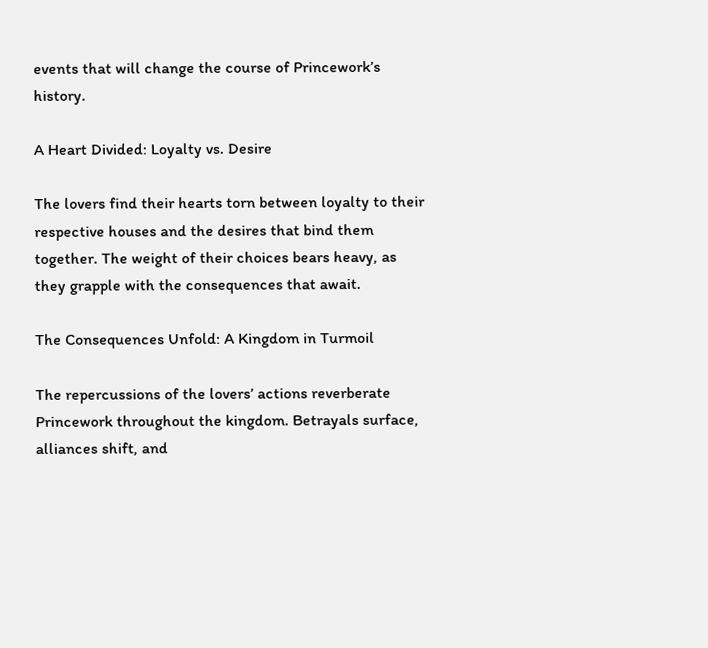events that will change the course of Princework’s history.

A Heart Divided: Loyalty vs. Desire

The lovers find their hearts torn between loyalty to their respective houses and the desires that bind them together. The weight of their choices bears heavy, as they grapple with the consequences that await.

The Consequences Unfold: A Kingdom in Turmoil

The repercussions of the lovers’ actions reverberate Princework throughout the kingdom. Betrayals surface, alliances shift, and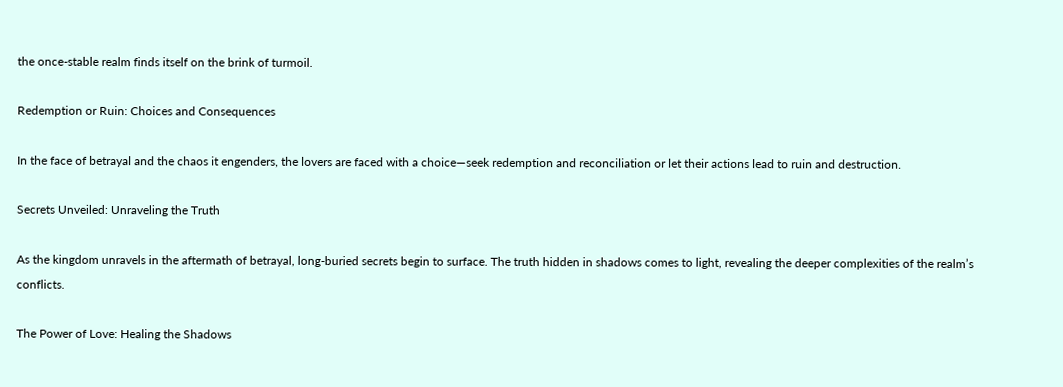the once-stable realm finds itself on the brink of turmoil.

Redemption or Ruin: Choices and Consequences

In the face of betrayal and the chaos it engenders, the lovers are faced with a choice—seek redemption and reconciliation or let their actions lead to ruin and destruction.

Secrets Unveiled: Unraveling the Truth

As the kingdom unravels in the aftermath of betrayal, long-buried secrets begin to surface. The truth hidden in shadows comes to light, revealing the deeper complexities of the realm’s conflicts.

The Power of Love: Healing the Shadows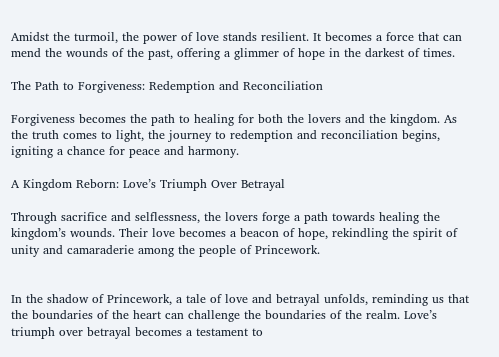Amidst the turmoil, the power of love stands resilient. It becomes a force that can mend the wounds of the past, offering a glimmer of hope in the darkest of times.

The Path to Forgiveness: Redemption and Reconciliation

Forgiveness becomes the path to healing for both the lovers and the kingdom. As the truth comes to light, the journey to redemption and reconciliation begins, igniting a chance for peace and harmony.

A Kingdom Reborn: Love’s Triumph Over Betrayal

Through sacrifice and selflessness, the lovers forge a path towards healing the kingdom’s wounds. Their love becomes a beacon of hope, rekindling the spirit of unity and camaraderie among the people of Princework.


In the shadow of Princework, a tale of love and betrayal unfolds, reminding us that the boundaries of the heart can challenge the boundaries of the realm. Love’s triumph over betrayal becomes a testament to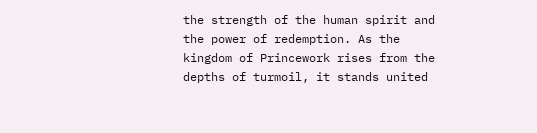the strength of the human spirit and the power of redemption. As the kingdom of Princework rises from the depths of turmoil, it stands united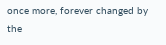once more, forever changed by the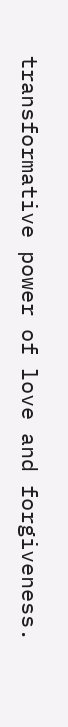transformative power of love and forgiveness.